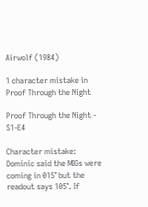Airwolf (1984)

1 character mistake in Proof Through the Night

Proof Through the Night - S1-E4

Character mistake: Dominic said the MIGs were coming in 015° but the readout says 105°. If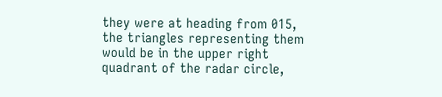they were at heading from 015, the triangles representing them would be in the upper right quadrant of the radar circle,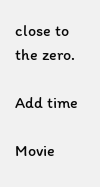close to the zero.

Add time

Movie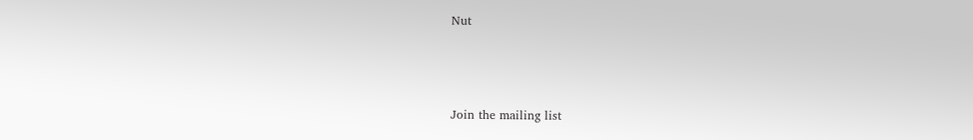Nut



Join the mailing list